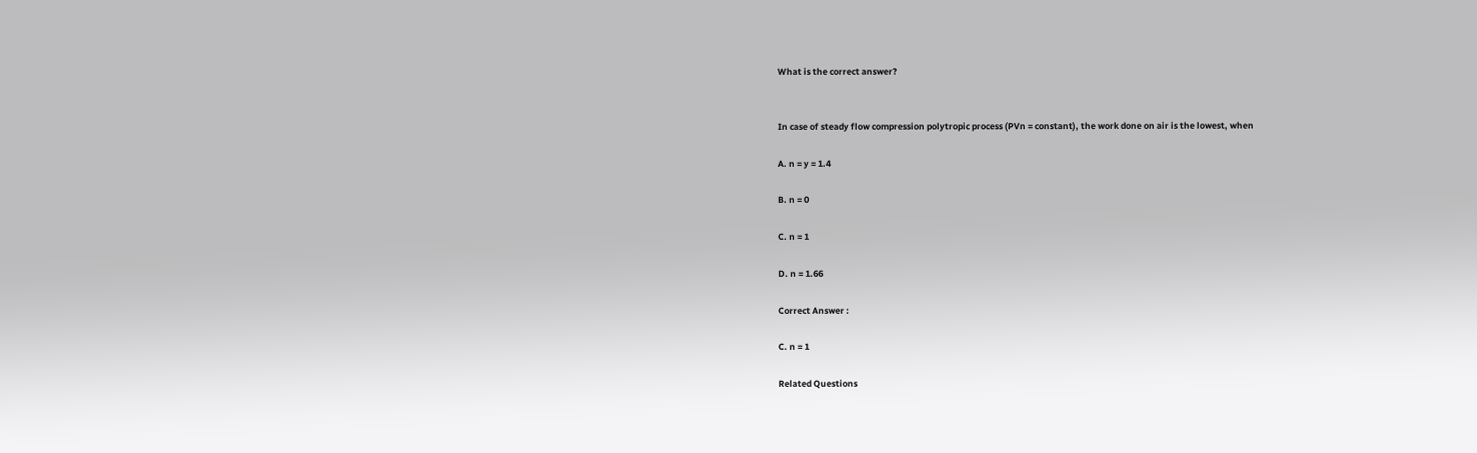What is the correct answer?


In case of steady flow compression polytropic process (PVn = constant), the work done on air is the lowest, when

A. n = y = 1.4

B. n = 0

C. n = 1

D. n = 1.66

Correct Answer :

C. n = 1

Related Questions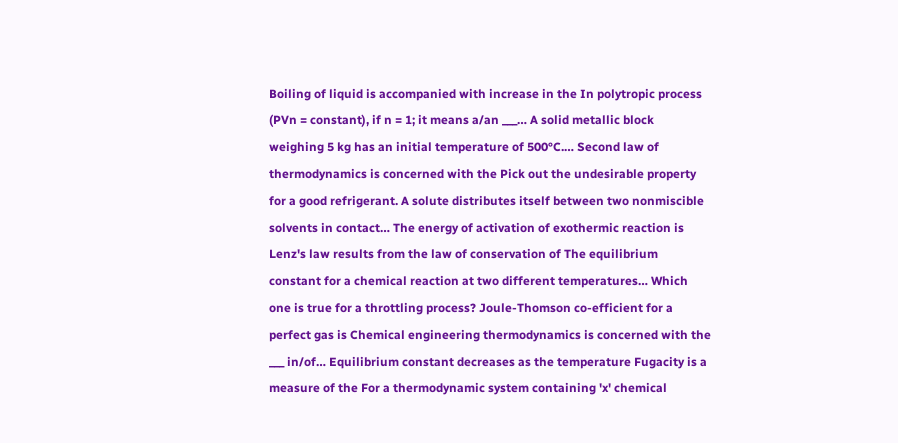Boiling of liquid is accompanied with increase in the In polytropic process (PVn = constant), if n = 1; it means a/an ___… A solid metallic block weighing 5 kg has an initial temperature of 500°C.… Second law of thermodynamics is concerned with the Pick out the undesirable property for a good refrigerant. A solute distributes itself between two nonmiscible solvents in contact… The energy of activation of exothermic reaction is Lenz's law results from the law of conservation of The equilibrium constant for a chemical reaction at two different temperatures… Which one is true for a throttling process? Joule-Thomson co-efficient for a perfect gas is Chemical engineering thermodynamics is concerned with the ___ in/of… Equilibrium constant decreases as the temperature Fugacity is a measure of the For a thermodynamic system containing 'x' chemical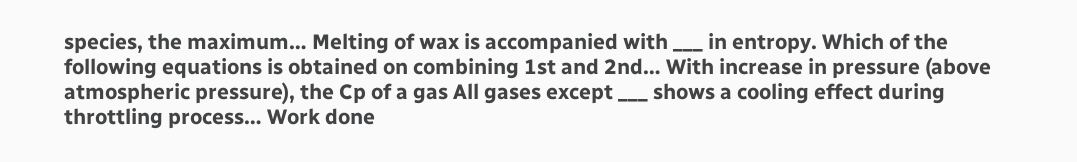species, the maximum… Melting of wax is accompanied with ___ in entropy. Which of the following equations is obtained on combining 1st and 2nd… With increase in pressure (above atmospheric pressure), the Cp of a gas All gases except ___ shows a cooling effect during throttling process… Work done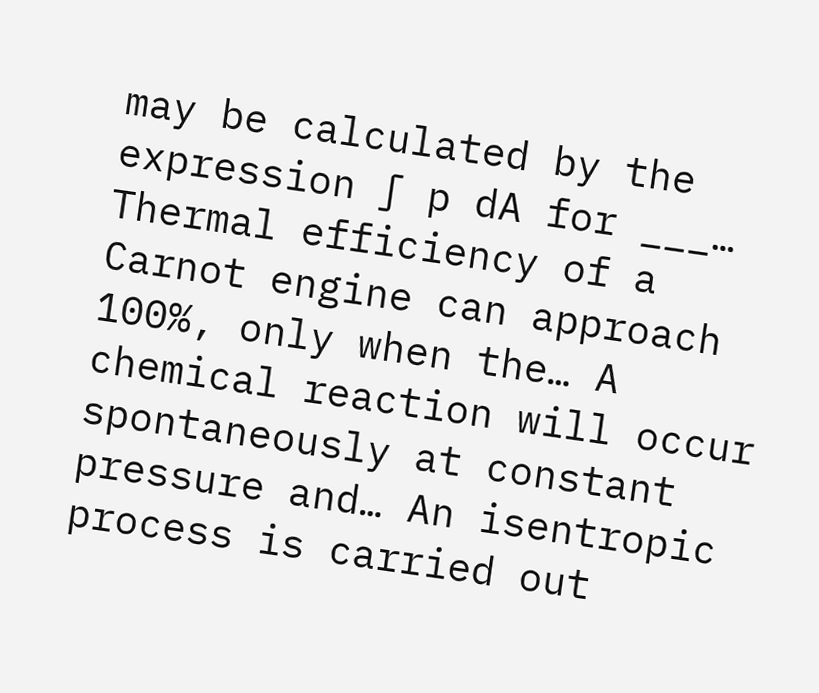may be calculated by the expression ∫ p dA for ___… Thermal efficiency of a Carnot engine can approach 100%, only when the… A chemical reaction will occur spontaneously at constant pressure and… An isentropic process is carried out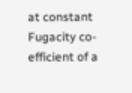at constant Fugacity co-efficient of a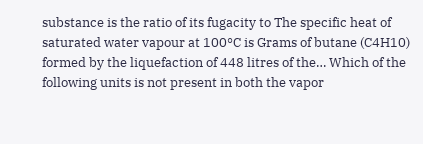substance is the ratio of its fugacity to The specific heat of saturated water vapour at 100°C is Grams of butane (C4H10) formed by the liquefaction of 448 litres of the… Which of the following units is not present in both the vapor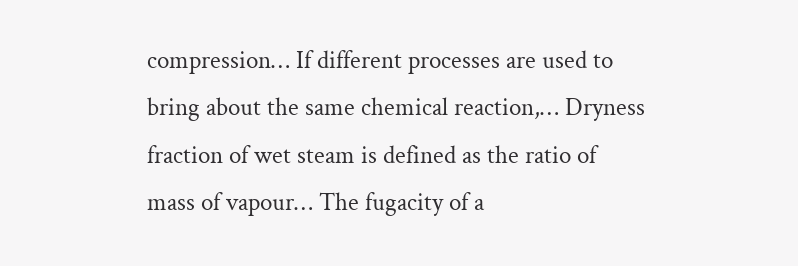compression… If different processes are used to bring about the same chemical reaction,… Dryness fraction of wet steam is defined as the ratio of mass of vapour… The fugacity of a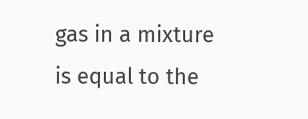gas in a mixture is equal to the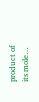product of its mole…